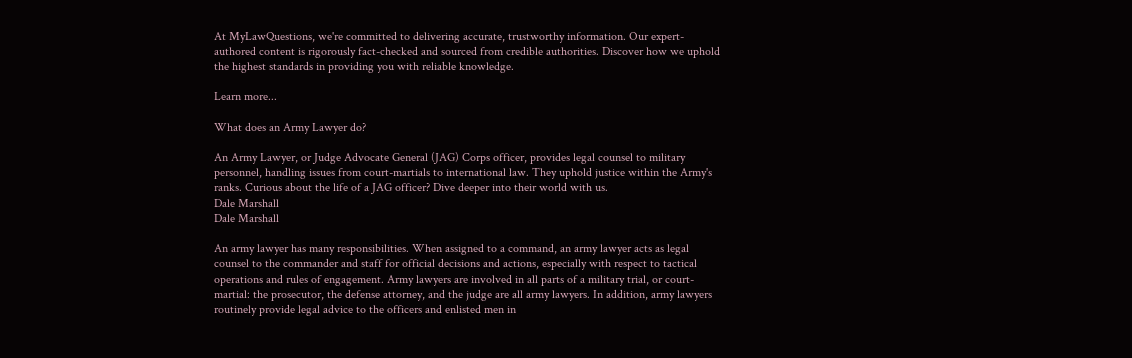At MyLawQuestions, we're committed to delivering accurate, trustworthy information. Our expert-authored content is rigorously fact-checked and sourced from credible authorities. Discover how we uphold the highest standards in providing you with reliable knowledge.

Learn more...

What does an Army Lawyer do?

An Army Lawyer, or Judge Advocate General (JAG) Corps officer, provides legal counsel to military personnel, handling issues from court-martials to international law. They uphold justice within the Army's ranks. Curious about the life of a JAG officer? Dive deeper into their world with us.
Dale Marshall
Dale Marshall

An army lawyer has many responsibilities. When assigned to a command, an army lawyer acts as legal counsel to the commander and staff for official decisions and actions, especially with respect to tactical operations and rules of engagement. Army lawyers are involved in all parts of a military trial, or court-martial: the prosecutor, the defense attorney, and the judge are all army lawyers. In addition, army lawyers routinely provide legal advice to the officers and enlisted men in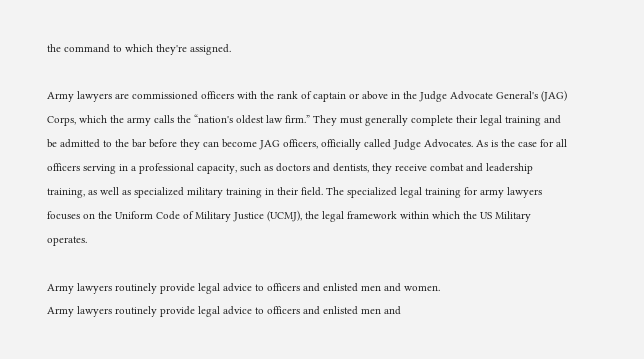the command to which they're assigned.

Army lawyers are commissioned officers with the rank of captain or above in the Judge Advocate General's (JAG) Corps, which the army calls the “nation's oldest law firm.” They must generally complete their legal training and be admitted to the bar before they can become JAG officers, officially called Judge Advocates. As is the case for all officers serving in a professional capacity, such as doctors and dentists, they receive combat and leadership training, as well as specialized military training in their field. The specialized legal training for army lawyers focuses on the Uniform Code of Military Justice (UCMJ), the legal framework within which the US Military operates.

Army lawyers routinely provide legal advice to officers and enlisted men and women.
Army lawyers routinely provide legal advice to officers and enlisted men and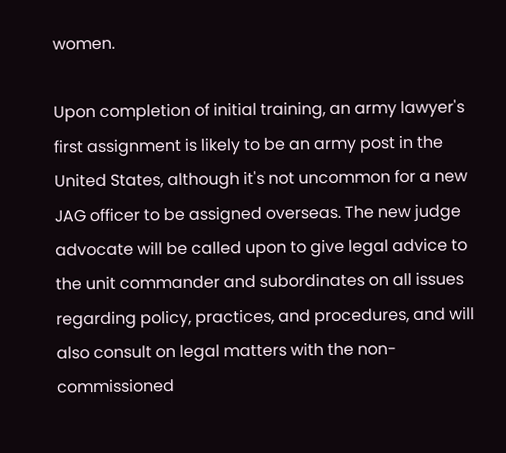women.

Upon completion of initial training, an army lawyer's first assignment is likely to be an army post in the United States, although it's not uncommon for a new JAG officer to be assigned overseas. The new judge advocate will be called upon to give legal advice to the unit commander and subordinates on all issues regarding policy, practices, and procedures, and will also consult on legal matters with the non-commissioned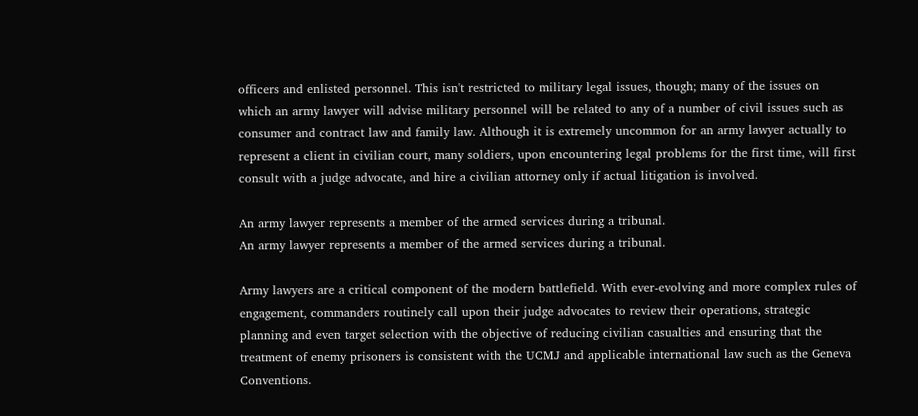officers and enlisted personnel. This isn't restricted to military legal issues, though; many of the issues on which an army lawyer will advise military personnel will be related to any of a number of civil issues such as consumer and contract law and family law. Although it is extremely uncommon for an army lawyer actually to represent a client in civilian court, many soldiers, upon encountering legal problems for the first time, will first consult with a judge advocate, and hire a civilian attorney only if actual litigation is involved.

An army lawyer represents a member of the armed services during a tribunal.
An army lawyer represents a member of the armed services during a tribunal.

Army lawyers are a critical component of the modern battlefield. With ever-evolving and more complex rules of engagement, commanders routinely call upon their judge advocates to review their operations, strategic planning and even target selection with the objective of reducing civilian casualties and ensuring that the treatment of enemy prisoners is consistent with the UCMJ and applicable international law such as the Geneva Conventions.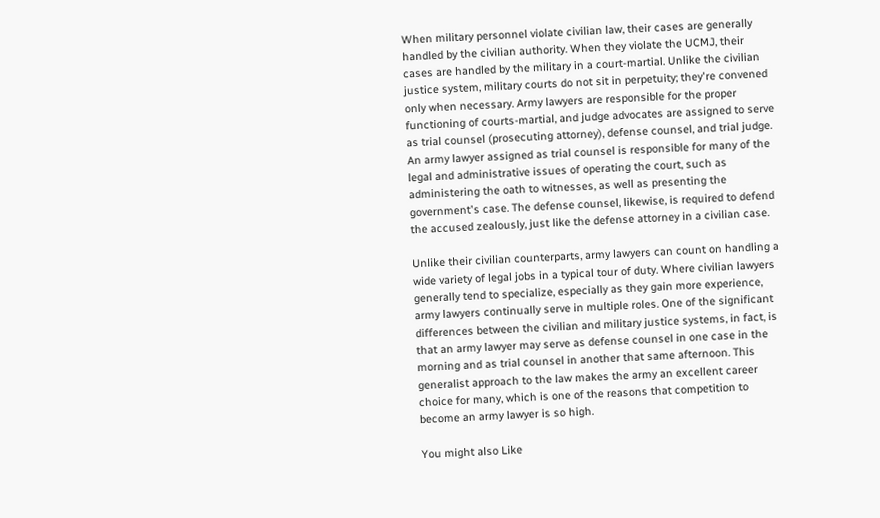When military personnel violate civilian law, their cases are generally handled by the civilian authority. When they violate the UCMJ, their cases are handled by the military in a court-martial. Unlike the civilian justice system, military courts do not sit in perpetuity; they're convened only when necessary. Army lawyers are responsible for the proper functioning of courts-martial, and judge advocates are assigned to serve as trial counsel (prosecuting attorney), defense counsel, and trial judge. An army lawyer assigned as trial counsel is responsible for many of the legal and administrative issues of operating the court, such as administering the oath to witnesses, as well as presenting the government's case. The defense counsel, likewise, is required to defend the accused zealously, just like the defense attorney in a civilian case.

Unlike their civilian counterparts, army lawyers can count on handling a wide variety of legal jobs in a typical tour of duty. Where civilian lawyers generally tend to specialize, especially as they gain more experience, army lawyers continually serve in multiple roles. One of the significant differences between the civilian and military justice systems, in fact, is that an army lawyer may serve as defense counsel in one case in the morning and as trial counsel in another that same afternoon. This generalist approach to the law makes the army an excellent career choice for many, which is one of the reasons that competition to become an army lawyer is so high.

You might also Like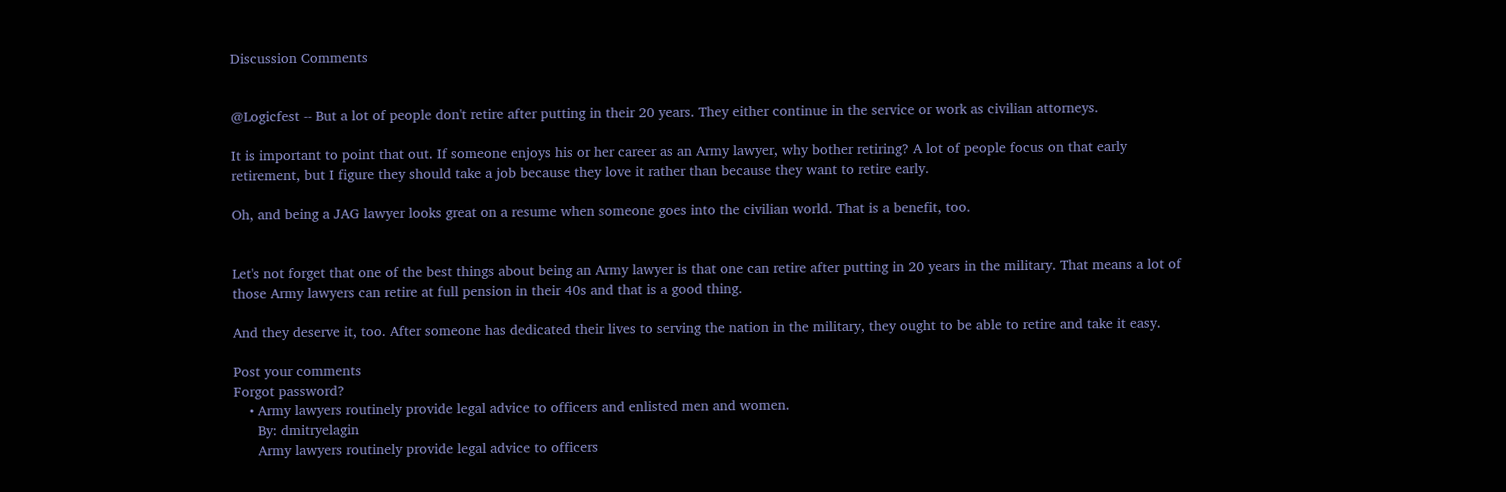Discussion Comments


@Logicfest -- But a lot of people don't retire after putting in their 20 years. They either continue in the service or work as civilian attorneys.

It is important to point that out. If someone enjoys his or her career as an Army lawyer, why bother retiring? A lot of people focus on that early retirement, but I figure they should take a job because they love it rather than because they want to retire early.

Oh, and being a JAG lawyer looks great on a resume when someone goes into the civilian world. That is a benefit, too.


Let's not forget that one of the best things about being an Army lawyer is that one can retire after putting in 20 years in the military. That means a lot of those Army lawyers can retire at full pension in their 40s and that is a good thing.

And they deserve it, too. After someone has dedicated their lives to serving the nation in the military, they ought to be able to retire and take it easy.

Post your comments
Forgot password?
    • Army lawyers routinely provide legal advice to officers and enlisted men and women.
      By: dmitryelagin
      Army lawyers routinely provide legal advice to officers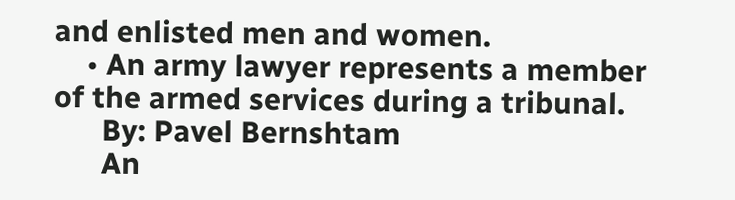and enlisted men and women.
    • An army lawyer represents a member of the armed services during a tribunal.
      By: Pavel Bernshtam
      An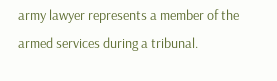army lawyer represents a member of the armed services during a tribunal.